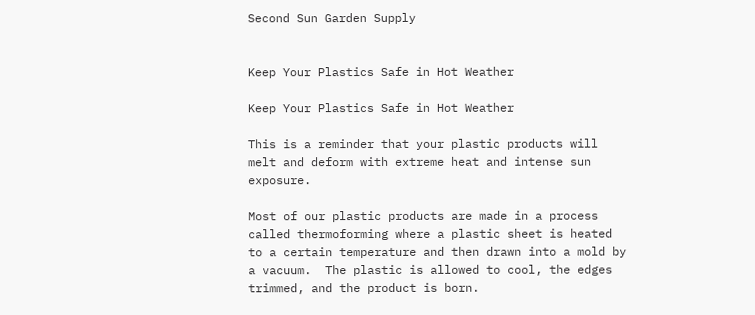Second Sun Garden Supply


Keep Your Plastics Safe in Hot Weather

Keep Your Plastics Safe in Hot Weather

This is a reminder that your plastic products will melt and deform with extreme heat and intense sun exposure.

Most of our plastic products are made in a process called thermoforming where a plastic sheet is heated to a certain temperature and then drawn into a mold by a vacuum.  The plastic is allowed to cool, the edges trimmed, and the product is born.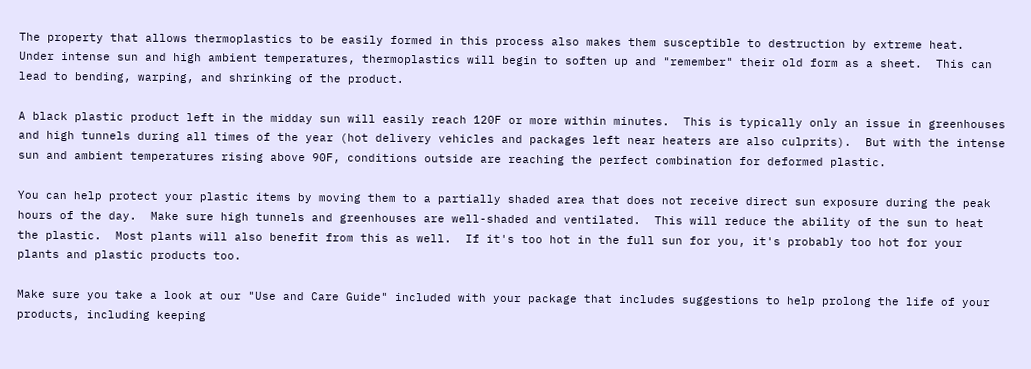The property that allows thermoplastics to be easily formed in this process also makes them susceptible to destruction by extreme heat.  Under intense sun and high ambient temperatures, thermoplastics will begin to soften up and "remember" their old form as a sheet.  This can lead to bending, warping, and shrinking of the product.

A black plastic product left in the midday sun will easily reach 120F or more within minutes.  This is typically only an issue in greenhouses and high tunnels during all times of the year (hot delivery vehicles and packages left near heaters are also culprits).  But with the intense sun and ambient temperatures rising above 90F, conditions outside are reaching the perfect combination for deformed plastic.

You can help protect your plastic items by moving them to a partially shaded area that does not receive direct sun exposure during the peak hours of the day.  Make sure high tunnels and greenhouses are well-shaded and ventilated.  This will reduce the ability of the sun to heat the plastic.  Most plants will also benefit from this as well.  If it's too hot in the full sun for you, it's probably too hot for your plants and plastic products too.

Make sure you take a look at our "Use and Care Guide" included with your package that includes suggestions to help prolong the life of your products, including keeping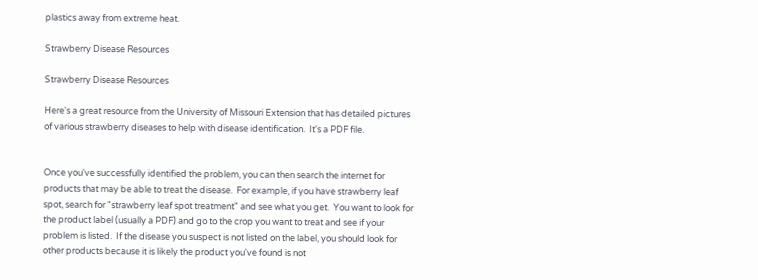plastics away from extreme heat.

Strawberry Disease Resources

Strawberry Disease Resources

Here's a great resource from the University of Missouri Extension that has detailed pictures of various strawberry diseases to help with disease identification.  It's a PDF file.


Once you've successfully identified the problem, you can then search the internet for products that may be able to treat the disease.  For example, if you have strawberry leaf spot, search for "strawberry leaf spot treatment" and see what you get.  You want to look for the product label (usually a PDF) and go to the crop you want to treat and see if your problem is listed.  If the disease you suspect is not listed on the label, you should look for other products because it is likely the product you've found is not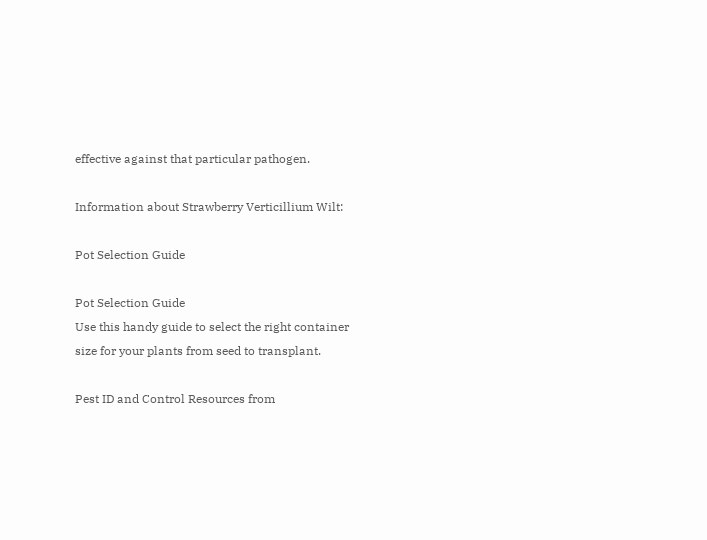effective against that particular pathogen.

Information about Strawberry Verticillium Wilt:

Pot Selection Guide

Pot Selection Guide
Use this handy guide to select the right container size for your plants from seed to transplant.

Pest ID and Control Resources from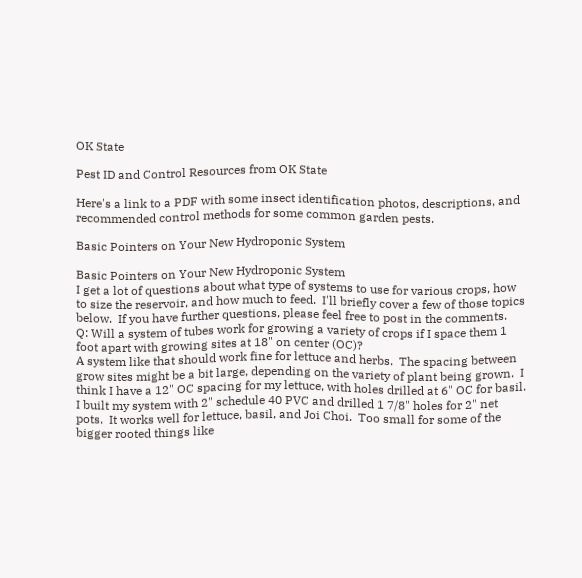OK State

Pest ID and Control Resources from OK State

Here's a link to a PDF with some insect identification photos, descriptions, and recommended control methods for some common garden pests.

Basic Pointers on Your New Hydroponic System

Basic Pointers on Your New Hydroponic System
I get a lot of questions about what type of systems to use for various crops, how to size the reservoir, and how much to feed.  I'll briefly cover a few of those topics below.  If you have further questions, please feel free to post in the comments.
Q: Will a system of tubes work for growing a variety of crops if I space them 1 foot apart with growing sites at 18" on center (OC)?
A system like that should work fine for lettuce and herbs.  The spacing between grow sites might be a bit large, depending on the variety of plant being grown.  I think I have a 12" OC spacing for my lettuce, with holes drilled at 6" OC for basil.  I built my system with 2" schedule 40 PVC and drilled 1 7/8" holes for 2" net pots.  It works well for lettuce, basil, and Joi Choi.  Too small for some of the bigger rooted things like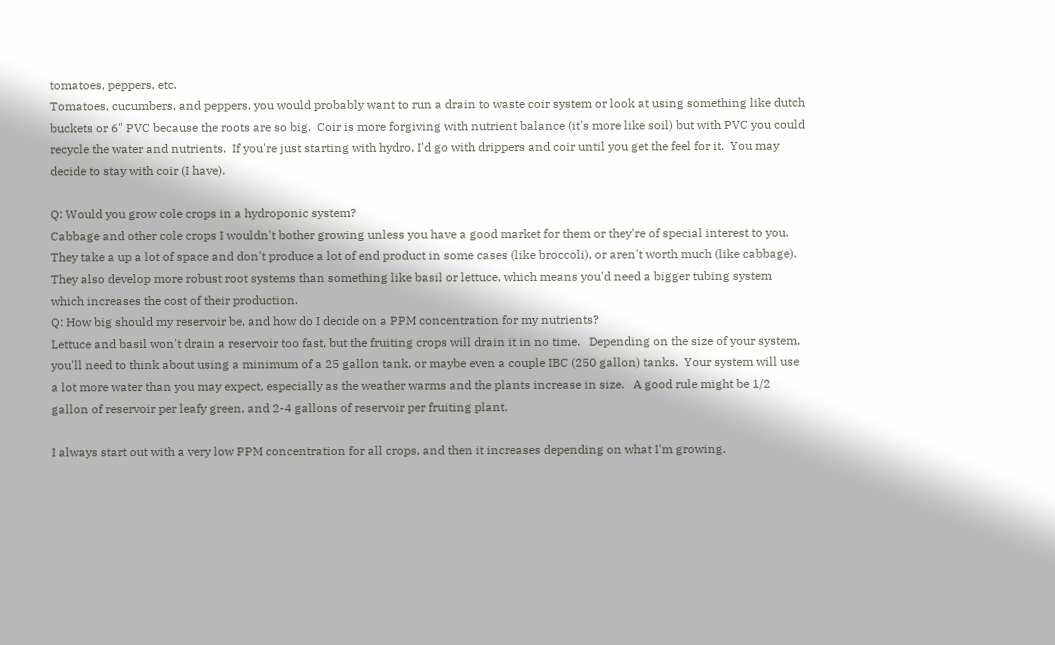tomatoes, peppers, etc.
Tomatoes, cucumbers, and peppers, you would probably want to run a drain to waste coir system or look at using something like dutch buckets or 6" PVC because the roots are so big.  Coir is more forgiving with nutrient balance (it's more like soil) but with PVC you could recycle the water and nutrients.  If you're just starting with hydro, I'd go with drippers and coir until you get the feel for it.  You may decide to stay with coir (I have).

Q: Would you grow cole crops in a hydroponic system?
Cabbage and other cole crops I wouldn't bother growing unless you have a good market for them or they're of special interest to you.  They take a up a lot of space and don't produce a lot of end product in some cases (like broccoli), or aren't worth much (like cabbage).   They also develop more robust root systems than something like basil or lettuce, which means you'd need a bigger tubing system which increases the cost of their production.
Q: How big should my reservoir be, and how do I decide on a PPM concentration for my nutrients?
Lettuce and basil won't drain a reservoir too fast, but the fruiting crops will drain it in no time.   Depending on the size of your system, you'll need to think about using a minimum of a 25 gallon tank, or maybe even a couple IBC (250 gallon) tanks.  Your system will use a lot more water than you may expect, especially as the weather warms and the plants increase in size.   A good rule might be 1/2 gallon of reservoir per leafy green, and 2-4 gallons of reservoir per fruiting plant.

I always start out with a very low PPM concentration for all crops, and then it increases depending on what I'm growing.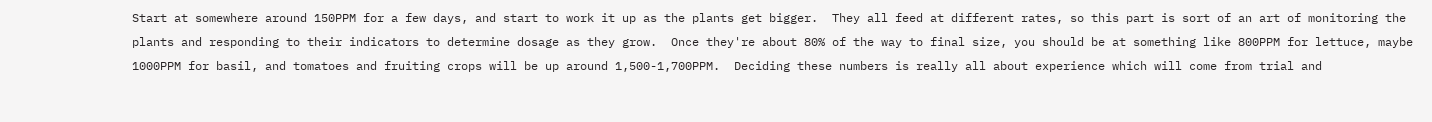Start at somewhere around 150PPM for a few days, and start to work it up as the plants get bigger.  They all feed at different rates, so this part is sort of an art of monitoring the plants and responding to their indicators to determine dosage as they grow.  Once they're about 80% of the way to final size, you should be at something like 800PPM for lettuce, maybe 1000PPM for basil, and tomatoes and fruiting crops will be up around 1,500-1,700PPM.  Deciding these numbers is really all about experience which will come from trial and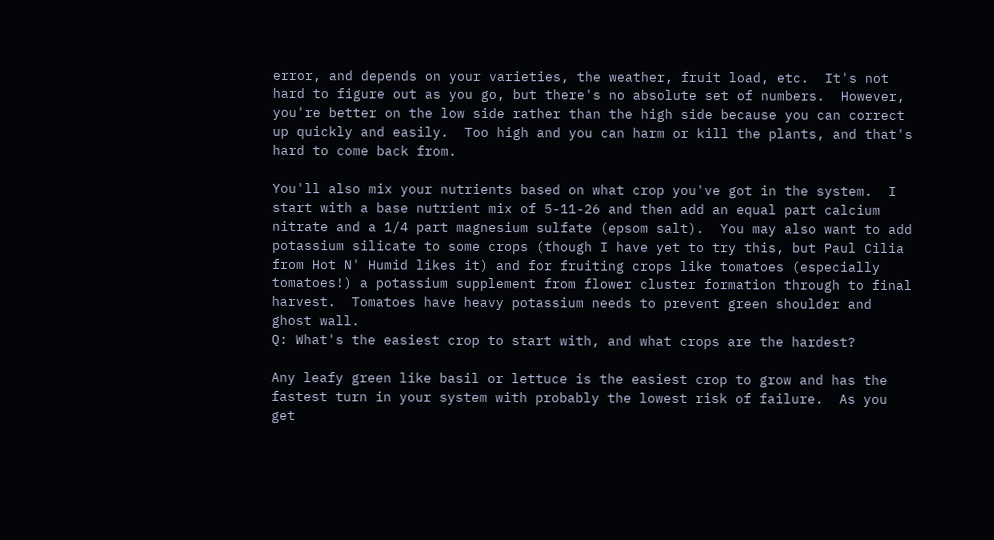error, and depends on your varieties, the weather, fruit load, etc.  It's not hard to figure out as you go, but there's no absolute set of numbers.  However, you're better on the low side rather than the high side because you can correct up quickly and easily.  Too high and you can harm or kill the plants, and that's hard to come back from.

You'll also mix your nutrients based on what crop you've got in the system.  I start with a base nutrient mix of 5-11-26 and then add an equal part calcium nitrate and a 1/4 part magnesium sulfate (epsom salt).  You may also want to add potassium silicate to some crops (though I have yet to try this, but Paul Cilia from Hot N' Humid likes it) and for fruiting crops like tomatoes (especially tomatoes!) a potassium supplement from flower cluster formation through to final harvest.  Tomatoes have heavy potassium needs to prevent green shoulder and ghost wall.
Q: What's the easiest crop to start with, and what crops are the hardest?

Any leafy green like basil or lettuce is the easiest crop to grow and has the fastest turn in your system with probably the lowest risk of failure.  As you get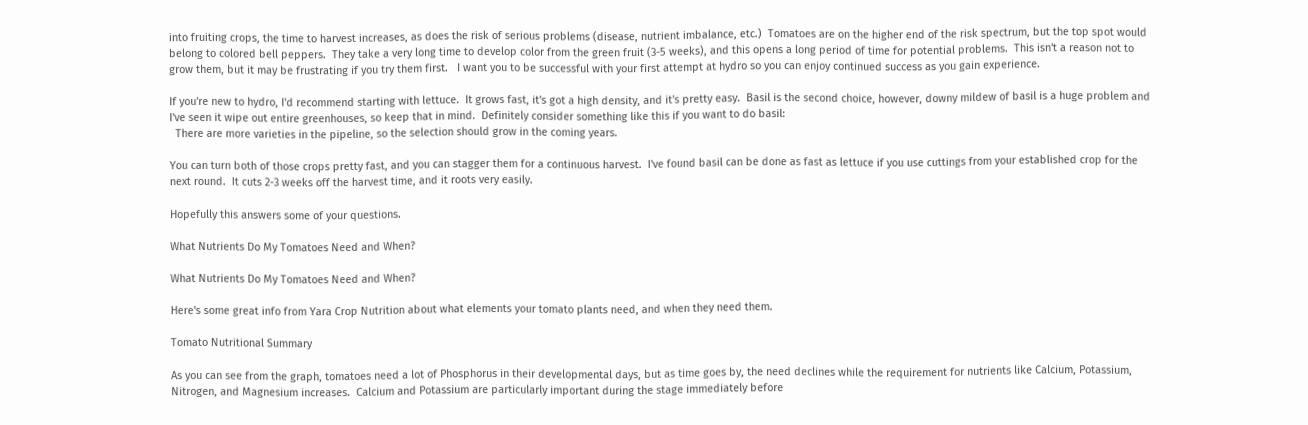into fruiting crops, the time to harvest increases, as does the risk of serious problems (disease, nutrient imbalance, etc.)  Tomatoes are on the higher end of the risk spectrum, but the top spot would belong to colored bell peppers.  They take a very long time to develop color from the green fruit (3-5 weeks), and this opens a long period of time for potential problems.  This isn't a reason not to grow them, but it may be frustrating if you try them first.   I want you to be successful with your first attempt at hydro so you can enjoy continued success as you gain experience.

If you're new to hydro, I'd recommend starting with lettuce.  It grows fast, it's got a high density, and it's pretty easy.  Basil is the second choice, however, downy mildew of basil is a huge problem and I've seen it wipe out entire greenhouses, so keep that in mind.  Definitely consider something like this if you want to do basil:
  There are more varieties in the pipeline, so the selection should grow in the coming years.

You can turn both of those crops pretty fast, and you can stagger them for a continuous harvest.  I've found basil can be done as fast as lettuce if you use cuttings from your established crop for the next round.  It cuts 2-3 weeks off the harvest time, and it roots very easily.

Hopefully this answers some of your questions.

What Nutrients Do My Tomatoes Need and When?

What Nutrients Do My Tomatoes Need and When?

Here's some great info from Yara Crop Nutrition about what elements your tomato plants need, and when they need them.

Tomato Nutritional Summary

As you can see from the graph, tomatoes need a lot of Phosphorus in their developmental days, but as time goes by, the need declines while the requirement for nutrients like Calcium, Potassium, Nitrogen, and Magnesium increases.  Calcium and Potassium are particularly important during the stage immediately before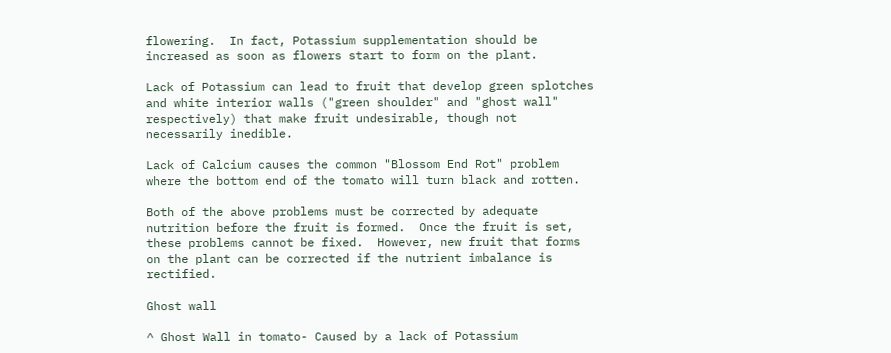flowering.  In fact, Potassium supplementation should be increased as soon as flowers start to form on the plant.

Lack of Potassium can lead to fruit that develop green splotches and white interior walls ("green shoulder" and "ghost wall" respectively) that make fruit undesirable, though not necessarily inedible.

Lack of Calcium causes the common "Blossom End Rot" problem where the bottom end of the tomato will turn black and rotten.

Both of the above problems must be corrected by adequate nutrition before the fruit is formed.  Once the fruit is set, these problems cannot be fixed.  However, new fruit that forms on the plant can be corrected if the nutrient imbalance is rectified.

Ghost wall

^ Ghost Wall in tomato- Caused by a lack of Potassium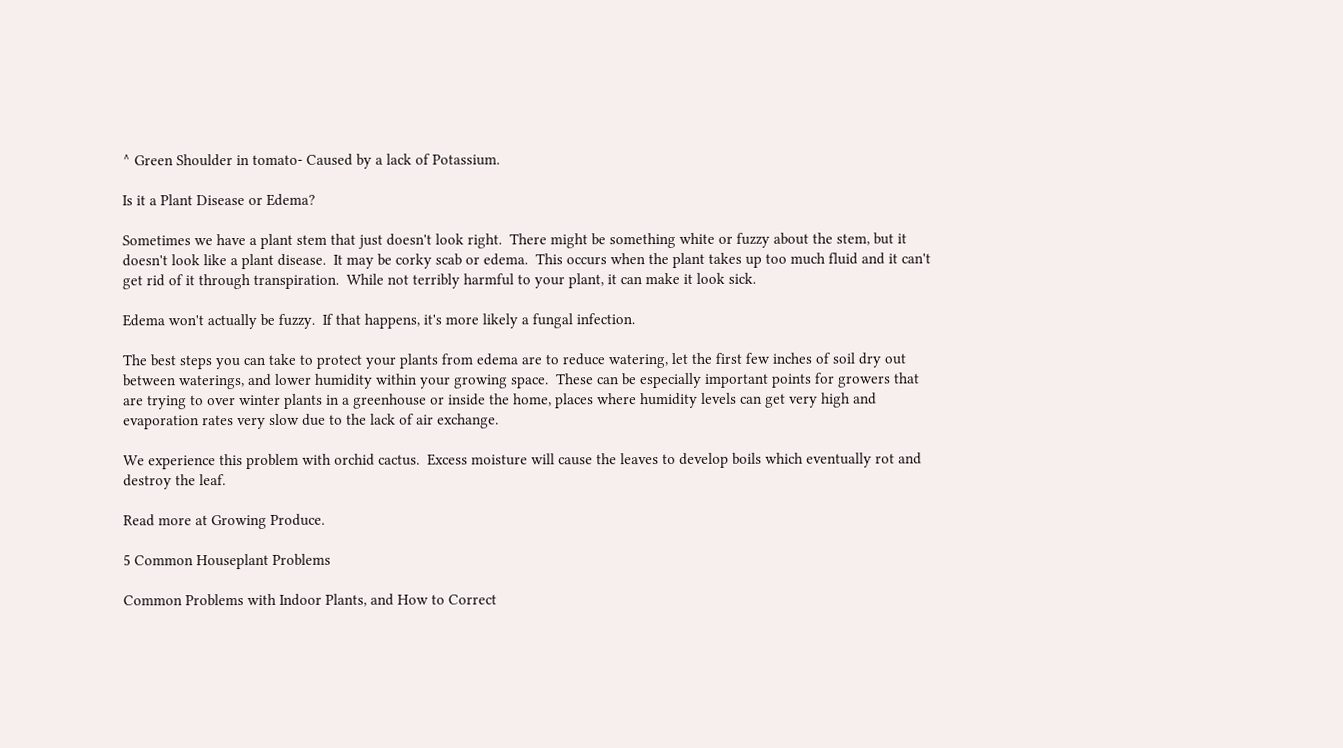^ Green Shoulder in tomato- Caused by a lack of Potassium.

Is it a Plant Disease or Edema?

Sometimes we have a plant stem that just doesn't look right.  There might be something white or fuzzy about the stem, but it doesn't look like a plant disease.  It may be corky scab or edema.  This occurs when the plant takes up too much fluid and it can't get rid of it through transpiration.  While not terribly harmful to your plant, it can make it look sick.

Edema won't actually be fuzzy.  If that happens, it's more likely a fungal infection.

The best steps you can take to protect your plants from edema are to reduce watering, let the first few inches of soil dry out between waterings, and lower humidity within your growing space.  These can be especially important points for growers that are trying to over winter plants in a greenhouse or inside the home, places where humidity levels can get very high and evaporation rates very slow due to the lack of air exchange.

We experience this problem with orchid cactus.  Excess moisture will cause the leaves to develop boils which eventually rot and destroy the leaf.

Read more at Growing Produce.

5 Common Houseplant Problems

Common Problems with Indoor Plants, and How to Correct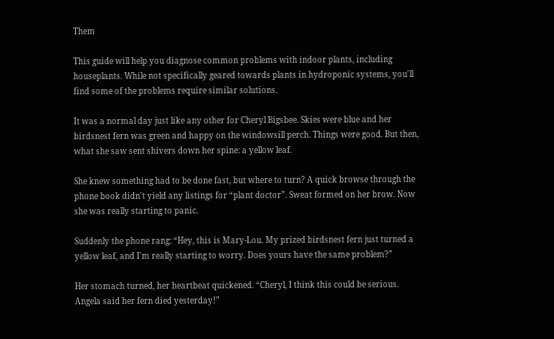Them

This guide will help you diagnose common problems with indoor plants, including houseplants. While not specifically geared towards plants in hydroponic systems, you'll find some of the problems require similar solutions.

It was a normal day just like any other for Cheryl Bigsbee. Skies were blue and her birdsnest fern was green and happy on the windowsill perch. Things were good. But then, what she saw sent shivers down her spine: a yellow leaf.

She knew something had to be done fast, but where to turn? A quick browse through the phone book didn't yield any listings for “plant doctor”. Sweat formed on her brow. Now she was really starting to panic.

Suddenly the phone rang: “Hey, this is Mary-Lou. My prized birdsnest fern just turned a yellow leaf, and I'm really starting to worry. Does yours have the same problem?”

Her stomach turned, her heartbeat quickened. “Cheryl, I think this could be serious. Angela said her fern died yesterday!”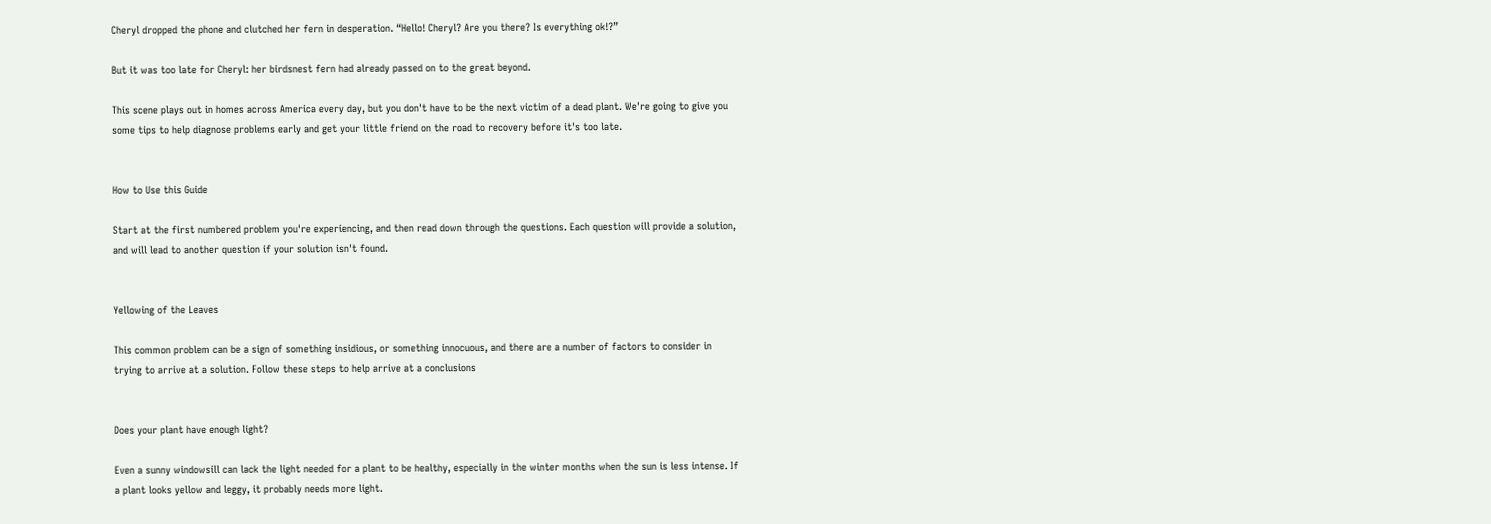Cheryl dropped the phone and clutched her fern in desperation. “Hello! Cheryl? Are you there? Is everything ok!?”

But it was too late for Cheryl: her birdsnest fern had already passed on to the great beyond.

This scene plays out in homes across America every day, but you don't have to be the next victim of a dead plant. We're going to give you some tips to help diagnose problems early and get your little friend on the road to recovery before it's too late.


How to Use this Guide

Start at the first numbered problem you're experiencing, and then read down through the questions. Each question will provide a solution, and will lead to another question if your solution isn't found.


Yellowing of the Leaves

This common problem can be a sign of something insidious, or something innocuous, and there are a number of factors to consider in trying to arrive at a solution. Follow these steps to help arrive at a conclusions


Does your plant have enough light?

Even a sunny windowsill can lack the light needed for a plant to be healthy, especially in the winter months when the sun is less intense. If a plant looks yellow and leggy, it probably needs more light.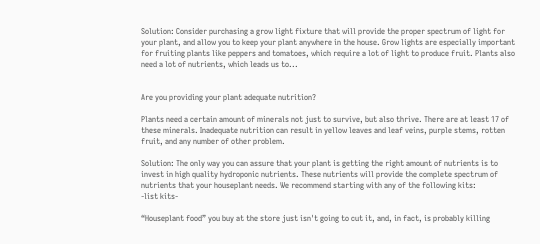Solution: Consider purchasing a grow light fixture that will provide the proper spectrum of light for your plant, and allow you to keep your plant anywhere in the house. Grow lights are especially important for fruiting plants like peppers and tomatoes, which require a lot of light to produce fruit. Plants also need a lot of nutrients, which leads us to...


Are you providing your plant adequate nutrition?

Plants need a certain amount of minerals not just to survive, but also thrive. There are at least 17 of these minerals. Inadequate nutrition can result in yellow leaves and leaf veins, purple stems, rotten fruit, and any number of other problem.

Solution: The only way you can assure that your plant is getting the right amount of nutrients is to invest in high quality hydroponic nutrients. These nutrients will provide the complete spectrum of nutrients that your houseplant needs. We recommend starting with any of the following kits:
-list kits-

“Houseplant food” you buy at the store just isn't going to cut it, and, in fact, is probably killing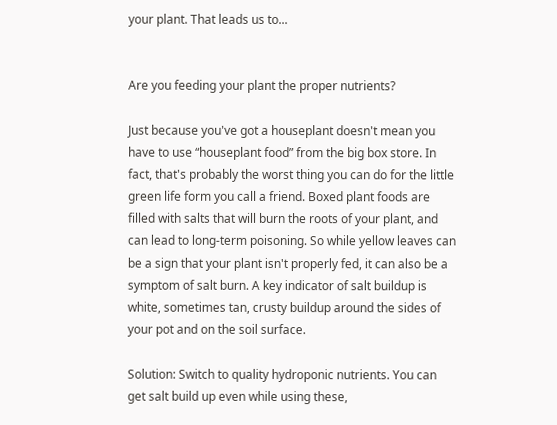your plant. That leads us to...


Are you feeding your plant the proper nutrients?

Just because you've got a houseplant doesn't mean you have to use “houseplant food” from the big box store. In fact, that's probably the worst thing you can do for the little green life form you call a friend. Boxed plant foods are filled with salts that will burn the roots of your plant, and can lead to long-term poisoning. So while yellow leaves can be a sign that your plant isn't properly fed, it can also be a symptom of salt burn. A key indicator of salt buildup is white, sometimes tan, crusty buildup around the sides of your pot and on the soil surface.

Solution: Switch to quality hydroponic nutrients. You can get salt build up even while using these,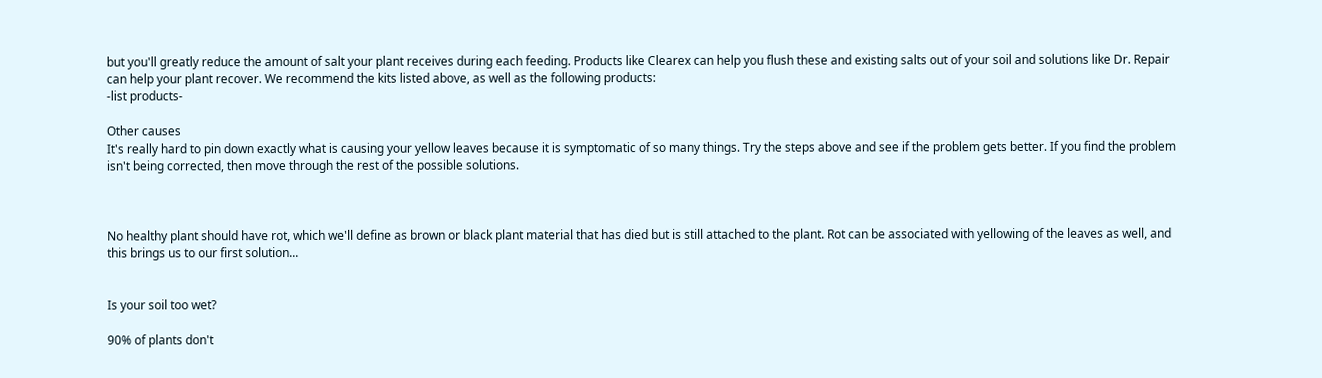but you'll greatly reduce the amount of salt your plant receives during each feeding. Products like Clearex can help you flush these and existing salts out of your soil and solutions like Dr. Repair can help your plant recover. We recommend the kits listed above, as well as the following products:
-list products-

Other causes
It's really hard to pin down exactly what is causing your yellow leaves because it is symptomatic of so many things. Try the steps above and see if the problem gets better. If you find the problem isn't being corrected, then move through the rest of the possible solutions.



No healthy plant should have rot, which we'll define as brown or black plant material that has died but is still attached to the plant. Rot can be associated with yellowing of the leaves as well, and this brings us to our first solution...


Is your soil too wet?

90% of plants don't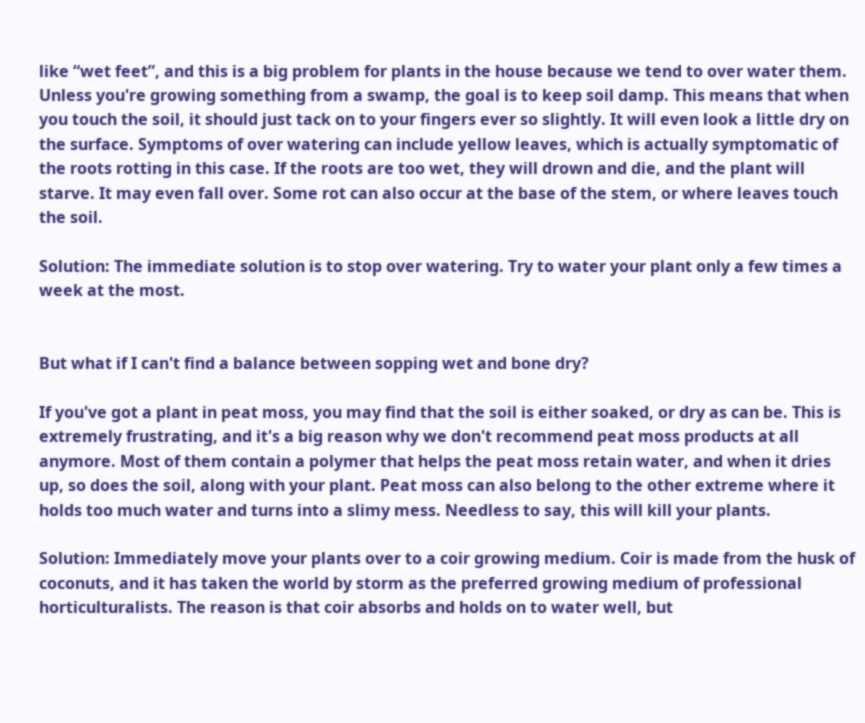like “wet feet”, and this is a big problem for plants in the house because we tend to over water them. Unless you're growing something from a swamp, the goal is to keep soil damp. This means that when you touch the soil, it should just tack on to your fingers ever so slightly. It will even look a little dry on the surface. Symptoms of over watering can include yellow leaves, which is actually symptomatic of the roots rotting in this case. If the roots are too wet, they will drown and die, and the plant will starve. It may even fall over. Some rot can also occur at the base of the stem, or where leaves touch the soil.

Solution: The immediate solution is to stop over watering. Try to water your plant only a few times a week at the most.


But what if I can't find a balance between sopping wet and bone dry?

If you've got a plant in peat moss, you may find that the soil is either soaked, or dry as can be. This is extremely frustrating, and it's a big reason why we don't recommend peat moss products at all anymore. Most of them contain a polymer that helps the peat moss retain water, and when it dries up, so does the soil, along with your plant. Peat moss can also belong to the other extreme where it holds too much water and turns into a slimy mess. Needless to say, this will kill your plants.

Solution: Immediately move your plants over to a coir growing medium. Coir is made from the husk of coconuts, and it has taken the world by storm as the preferred growing medium of professional horticulturalists. The reason is that coir absorbs and holds on to water well, but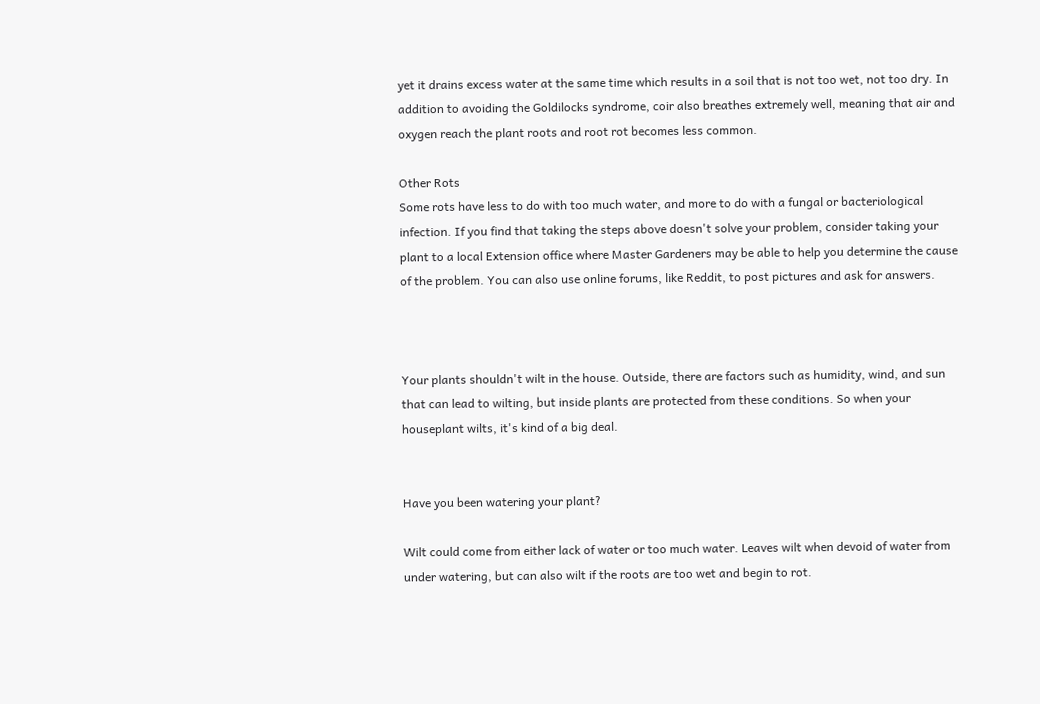yet it drains excess water at the same time which results in a soil that is not too wet, not too dry. In addition to avoiding the Goldilocks syndrome, coir also breathes extremely well, meaning that air and oxygen reach the plant roots and root rot becomes less common.

Other Rots
Some rots have less to do with too much water, and more to do with a fungal or bacteriological infection. If you find that taking the steps above doesn't solve your problem, consider taking your plant to a local Extension office where Master Gardeners may be able to help you determine the cause of the problem. You can also use online forums, like Reddit, to post pictures and ask for answers.



Your plants shouldn't wilt in the house. Outside, there are factors such as humidity, wind, and sun that can lead to wilting, but inside plants are protected from these conditions. So when your houseplant wilts, it's kind of a big deal.


Have you been watering your plant?

Wilt could come from either lack of water or too much water. Leaves wilt when devoid of water from under watering, but can also wilt if the roots are too wet and begin to rot.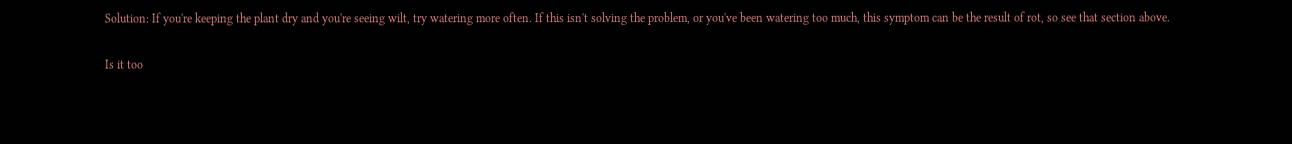Solution: If you're keeping the plant dry and you're seeing wilt, try watering more often. If this isn't solving the problem, or you've been watering too much, this symptom can be the result of rot, so see that section above.

Is it too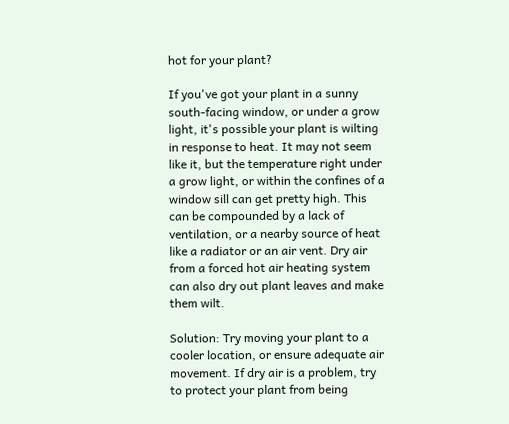hot for your plant?

If you've got your plant in a sunny south-facing window, or under a grow light, it's possible your plant is wilting in response to heat. It may not seem like it, but the temperature right under a grow light, or within the confines of a window sill can get pretty high. This can be compounded by a lack of ventilation, or a nearby source of heat like a radiator or an air vent. Dry air from a forced hot air heating system can also dry out plant leaves and make them wilt.

Solution: Try moving your plant to a cooler location, or ensure adequate air movement. If dry air is a problem, try to protect your plant from being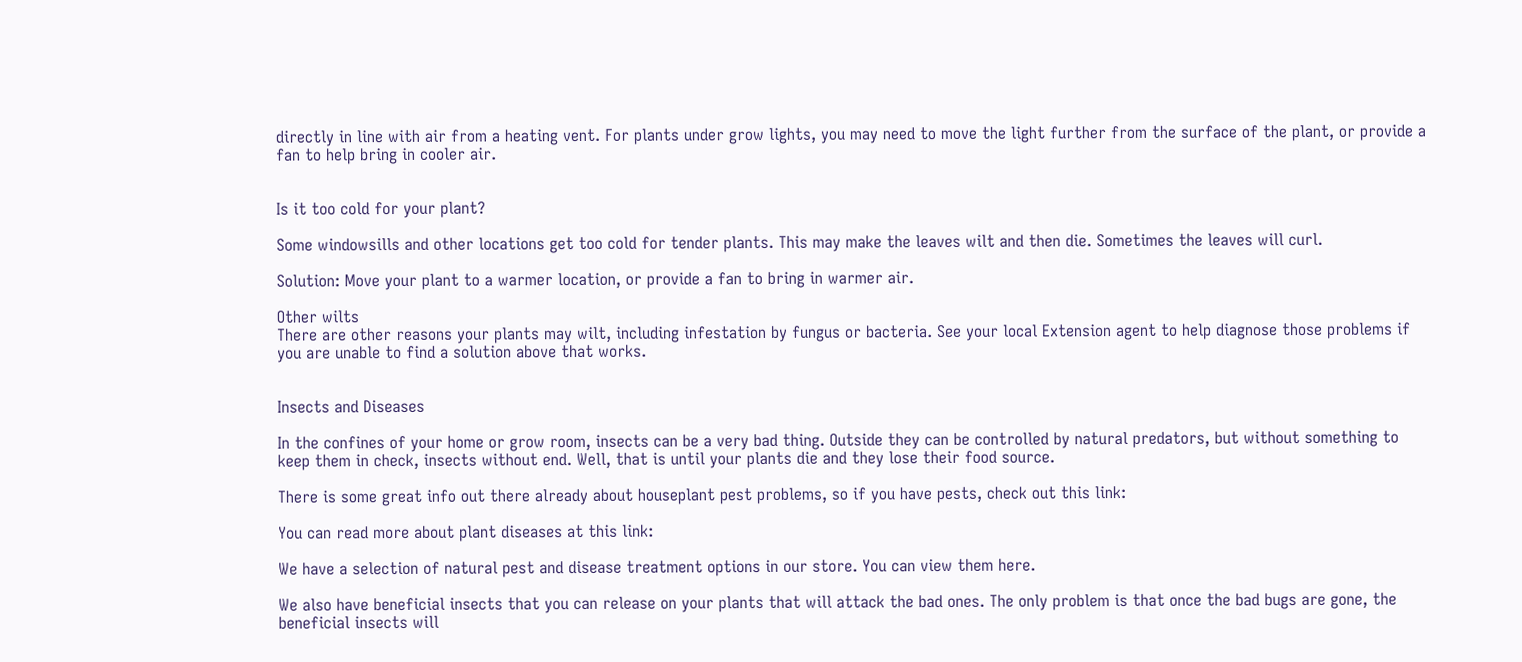directly in line with air from a heating vent. For plants under grow lights, you may need to move the light further from the surface of the plant, or provide a fan to help bring in cooler air.


Is it too cold for your plant?

Some windowsills and other locations get too cold for tender plants. This may make the leaves wilt and then die. Sometimes the leaves will curl.

Solution: Move your plant to a warmer location, or provide a fan to bring in warmer air.

Other wilts
There are other reasons your plants may wilt, including infestation by fungus or bacteria. See your local Extension agent to help diagnose those problems if you are unable to find a solution above that works.


Insects and Diseases

In the confines of your home or grow room, insects can be a very bad thing. Outside they can be controlled by natural predators, but without something to keep them in check, insects without end. Well, that is until your plants die and they lose their food source.

There is some great info out there already about houseplant pest problems, so if you have pests, check out this link:

You can read more about plant diseases at this link:

We have a selection of natural pest and disease treatment options in our store. You can view them here.

We also have beneficial insects that you can release on your plants that will attack the bad ones. The only problem is that once the bad bugs are gone, the beneficial insects will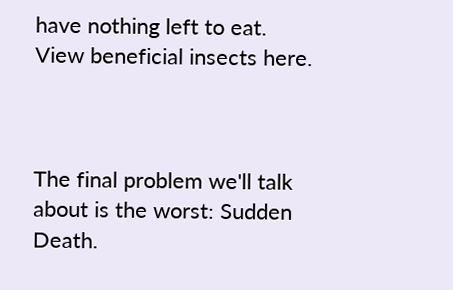have nothing left to eat. View beneficial insects here.



The final problem we'll talk about is the worst: Sudden Death.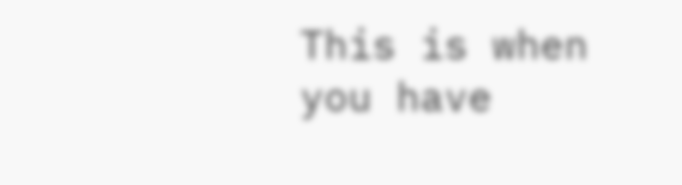This is when you have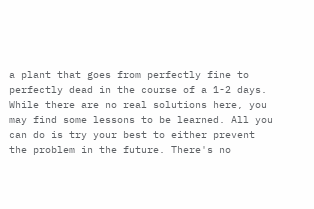a plant that goes from perfectly fine to perfectly dead in the course of a 1-2 days. While there are no real solutions here, you may find some lessons to be learned. All you can do is try your best to either prevent the problem in the future. There's no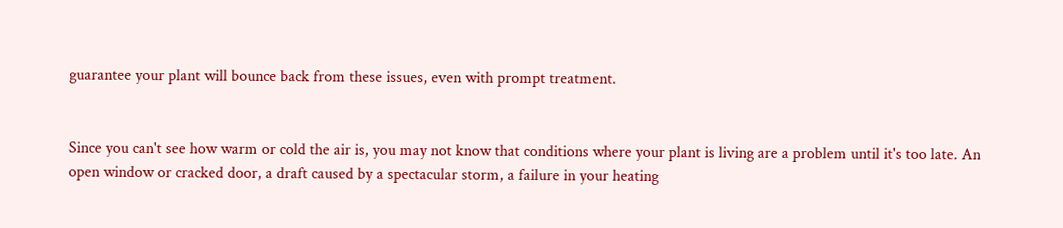guarantee your plant will bounce back from these issues, even with prompt treatment.


Since you can't see how warm or cold the air is, you may not know that conditions where your plant is living are a problem until it's too late. An open window or cracked door, a draft caused by a spectacular storm, a failure in your heating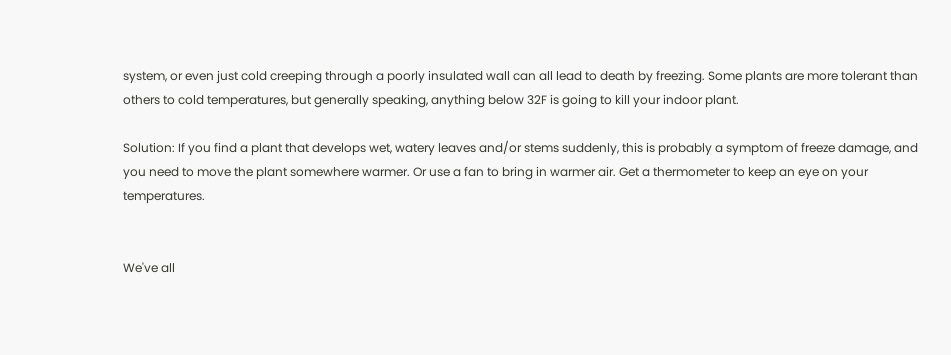system, or even just cold creeping through a poorly insulated wall can all lead to death by freezing. Some plants are more tolerant than others to cold temperatures, but generally speaking, anything below 32F is going to kill your indoor plant.

Solution: If you find a plant that develops wet, watery leaves and/or stems suddenly, this is probably a symptom of freeze damage, and you need to move the plant somewhere warmer. Or use a fan to bring in warmer air. Get a thermometer to keep an eye on your temperatures.


We've all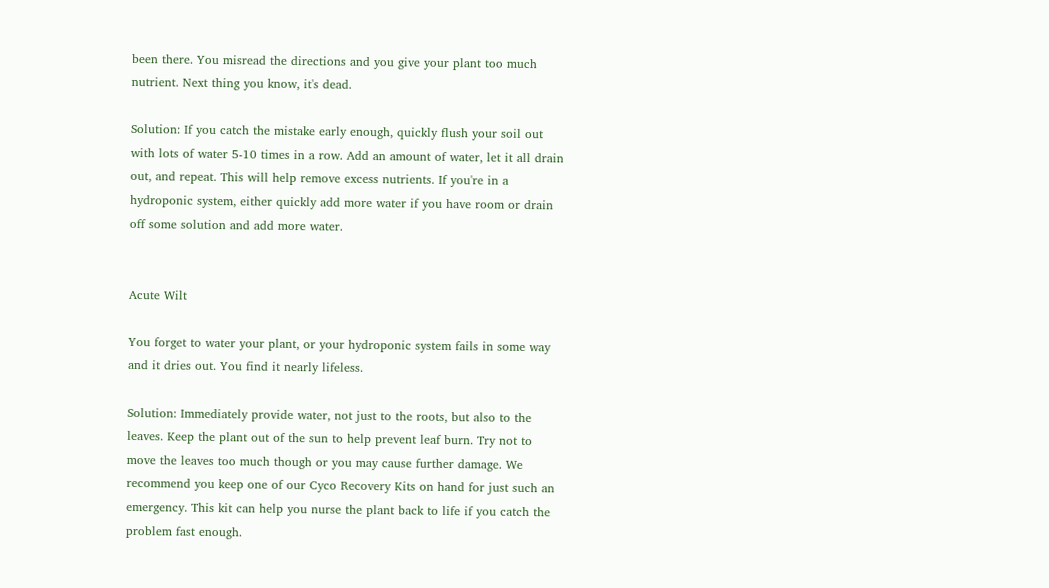been there. You misread the directions and you give your plant too much nutrient. Next thing you know, it's dead.

Solution: If you catch the mistake early enough, quickly flush your soil out with lots of water 5-10 times in a row. Add an amount of water, let it all drain out, and repeat. This will help remove excess nutrients. If you're in a hydroponic system, either quickly add more water if you have room or drain off some solution and add more water.


Acute Wilt

You forget to water your plant, or your hydroponic system fails in some way and it dries out. You find it nearly lifeless.

Solution: Immediately provide water, not just to the roots, but also to the leaves. Keep the plant out of the sun to help prevent leaf burn. Try not to move the leaves too much though or you may cause further damage. We recommend you keep one of our Cyco Recovery Kits on hand for just such an emergency. This kit can help you nurse the plant back to life if you catch the problem fast enough.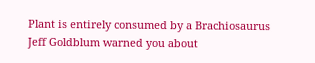Plant is entirely consumed by a Brachiosaurus
Jeff Goldblum warned you about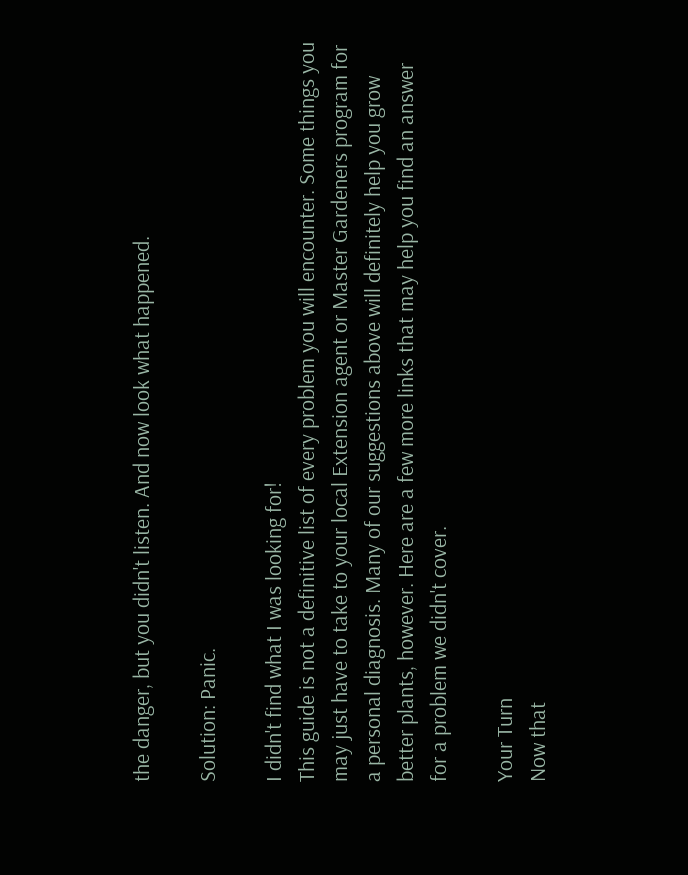the danger, but you didn't listen. And now look what happened.

Solution: Panic.

I didn't find what I was looking for!
This guide is not a definitive list of every problem you will encounter. Some things you may just have to take to your local Extension agent or Master Gardeners program for a personal diagnosis. Many of our suggestions above will definitely help you grow better plants, however. Here are a few more links that may help you find an answer for a problem we didn't cover.

Your Turn
Now that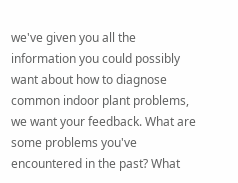we've given you all the information you could possibly want about how to diagnose common indoor plant problems, we want your feedback. What are some problems you've encountered in the past? What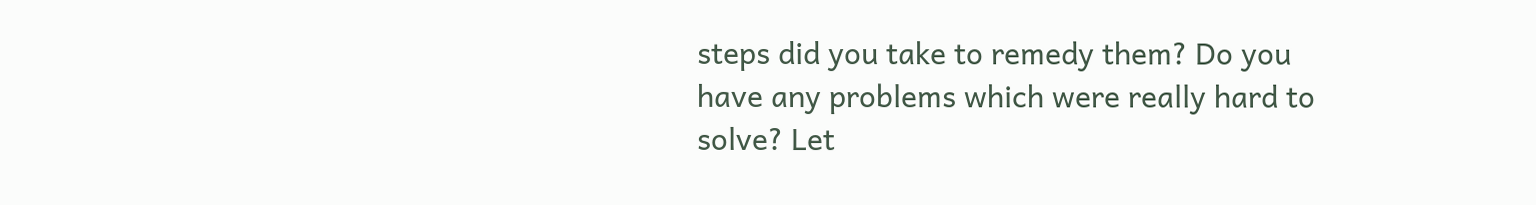steps did you take to remedy them? Do you have any problems which were really hard to solve? Let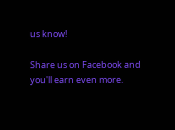us know!

Share us on Facebook and you'll earn even more.